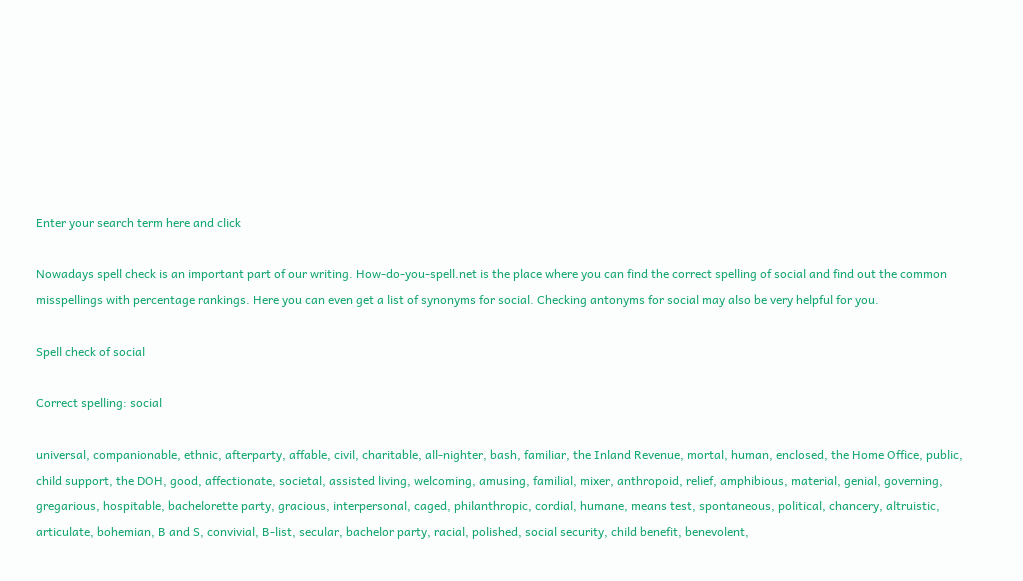Enter your search term here and click

Nowadays spell check is an important part of our writing. How-do-you-spell.net is the place where you can find the correct spelling of social and find out the common misspellings with percentage rankings. Here you can even get a list of synonyms for social. Checking antonyms for social may also be very helpful for you.

Spell check of social

Correct spelling: social

universal, companionable, ethnic, afterparty, affable, civil, charitable, all-nighter, bash, familiar, the Inland Revenue, mortal, human, enclosed, the Home Office, public, child support, the DOH, good, affectionate, societal, assisted living, welcoming, amusing, familial, mixer, anthropoid, relief, amphibious, material, genial, governing, gregarious, hospitable, bachelorette party, gracious, interpersonal, caged, philanthropic, cordial, humane, means test, spontaneous, political, chancery, altruistic, articulate, bohemian, B and S, convivial, B-list, secular, bachelor party, racial, polished, social security, child benefit, benevolent,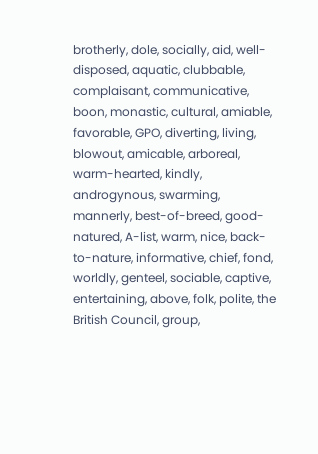brotherly, dole, socially, aid, well-disposed, aquatic, clubbable, complaisant, communicative, boon, monastic, cultural, amiable, favorable, GPO, diverting, living, blowout, amicable, arboreal, warm-hearted, kindly, androgynous, swarming, mannerly, best-of-breed, good-natured, A-list, warm, nice, back-to-nature, informative, chief, fond, worldly, genteel, sociable, captive, entertaining, above, folk, polite, the British Council, group,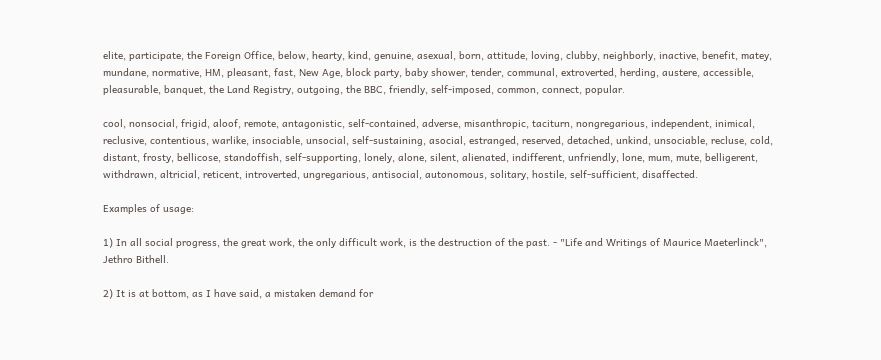elite, participate, the Foreign Office, below, hearty, kind, genuine, asexual, born, attitude, loving, clubby, neighborly, inactive, benefit, matey, mundane, normative, HM, pleasant, fast, New Age, block party, baby shower, tender, communal, extroverted, herding, austere, accessible, pleasurable, banquet, the Land Registry, outgoing, the BBC, friendly, self-imposed, common, connect, popular.

cool, nonsocial, frigid, aloof, remote, antagonistic, self-contained, adverse, misanthropic, taciturn, nongregarious, independent, inimical, reclusive, contentious, warlike, insociable, unsocial, self-sustaining, asocial, estranged, reserved, detached, unkind, unsociable, recluse, cold, distant, frosty, bellicose, standoffish, self-supporting, lonely, alone, silent, alienated, indifferent, unfriendly, lone, mum, mute, belligerent, withdrawn, altricial, reticent, introverted, ungregarious, antisocial, autonomous, solitary, hostile, self-sufficient, disaffected.

Examples of usage:

1) In all social progress, the great work, the only difficult work, is the destruction of the past. - "Life and Writings of Maurice Maeterlinck", Jethro Bithell.

2) It is at bottom, as I have said, a mistaken demand for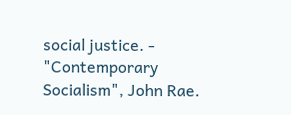social justice. - "Contemporary Socialism", John Rae.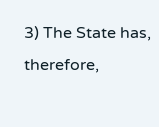3) The State has, therefore,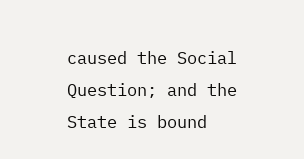caused the Social Question; and the State is bound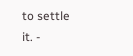to settle it. -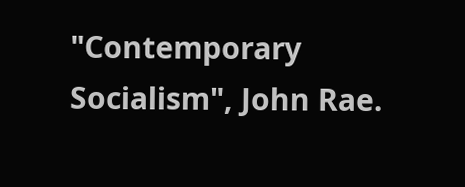"Contemporary Socialism", John Rae.